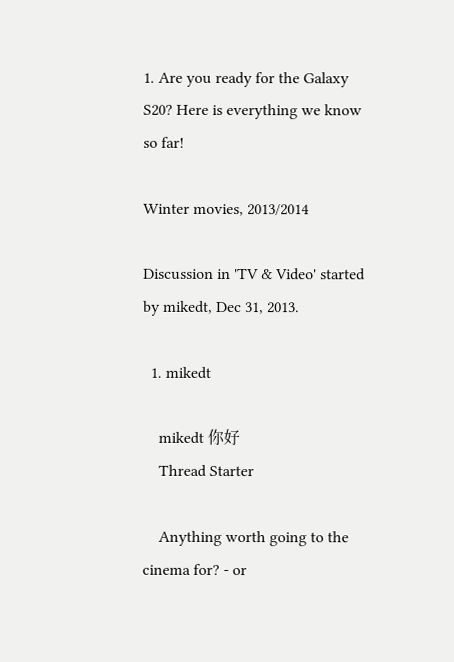1. Are you ready for the Galaxy S20? Here is everything we know so far!

Winter movies, 2013/2014

Discussion in 'TV & Video' started by mikedt, Dec 31, 2013.

  1. mikedt

    mikedt 你好
    Thread Starter

    Anything worth going to the cinema for? - or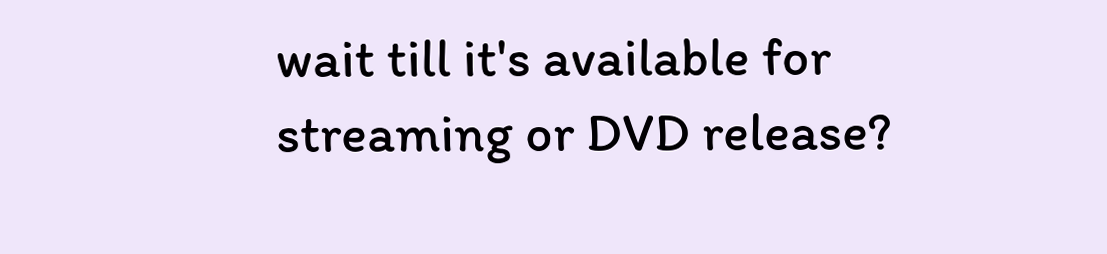wait till it's available for streaming or DVD release?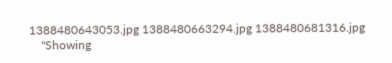1388480643053.jpg 1388480663294.jpg 1388480681316.jpg
    "Showing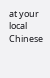at your local Chinese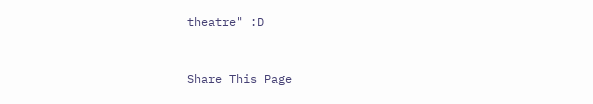theatre" :D


Share This Page